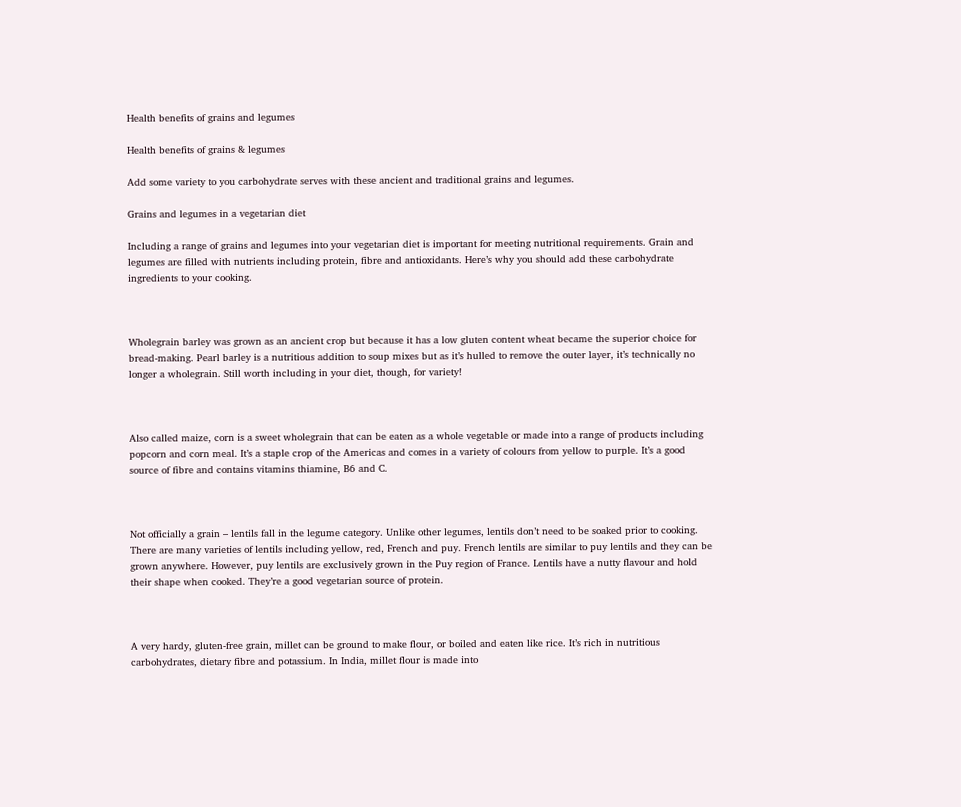Health benefits of grains and legumes

Health benefits of grains & legumes

Add some variety to you carbohydrate serves with these ancient and traditional grains and legumes.

Grains and legumes in a vegetarian diet

Including a range of grains and legumes into your vegetarian diet is important for meeting nutritional requirements. Grain and legumes are filled with nutrients including protein, fibre and antioxidants. Here’s why you should add these carbohydrate ingredients to your cooking.



Wholegrain barley was grown as an ancient crop but because it has a low gluten content wheat became the superior choice for bread-making. Pearl barley is a nutritious addition to soup mixes but as it’s hulled to remove the outer layer, it’s technically no longer a wholegrain. Still worth including in your diet, though, for variety!



Also called maize, corn is a sweet wholegrain that can be eaten as a whole vegetable or made into a range of products including popcorn and corn meal. It’s a staple crop of the Americas and comes in a variety of colours from yellow to purple. It’s a good source of fibre and contains vitamins thiamine, B6 and C.



Not officially a grain – lentils fall in the legume category. Unlike other legumes, lentils don’t need to be soaked prior to cooking. There are many varieties of lentils including yellow, red, French and puy. French lentils are similar to puy lentils and they can be grown anywhere. However, puy lentils are exclusively grown in the Puy region of France. Lentils have a nutty flavour and hold their shape when cooked. They’re a good vegetarian source of protein.



A very hardy, gluten-free grain, millet can be ground to make flour, or boiled and eaten like rice. It’s rich in nutritious carbohydrates, dietary fibre and potassium. In India, millet flour is made into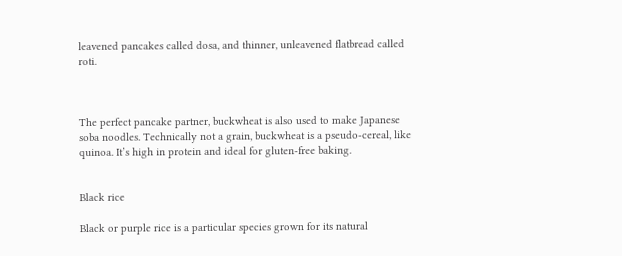leavened pancakes called dosa, and thinner, unleavened flatbread called roti.



The perfect pancake partner, buckwheat is also used to make Japanese soba noodles. Technically not a grain, buckwheat is a pseudo-cereal, like quinoa. It’s high in protein and ideal for gluten-free baking.


Black rice

Black or purple rice is a particular species grown for its natural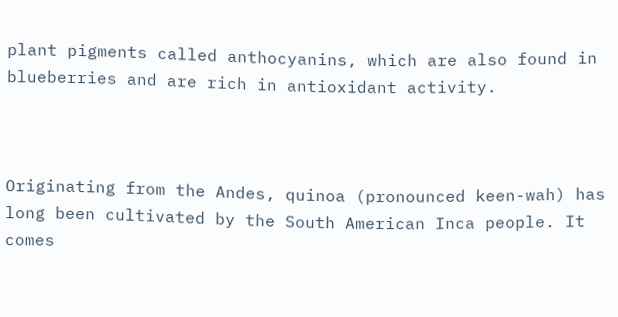plant pigments called anthocyanins, which are also found in blueberries and are rich in antioxidant activity.



Originating from the Andes, quinoa (pronounced keen-wah) has long been cultivated by the South American Inca people. It comes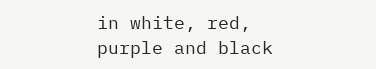in white, red, purple and black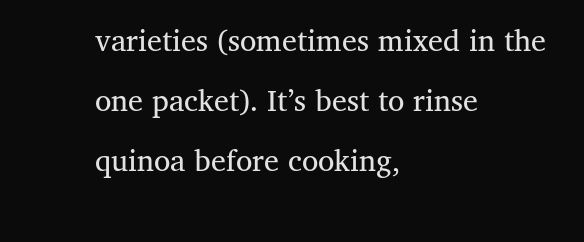varieties (sometimes mixed in the one packet). It’s best to rinse quinoa before cooking,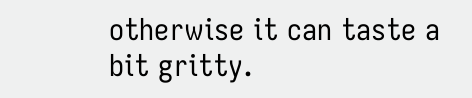otherwise it can taste a bit gritty.